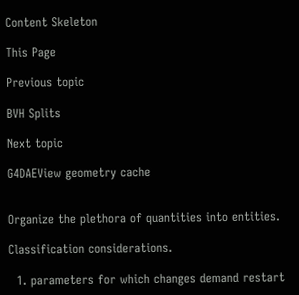Content Skeleton

This Page

Previous topic

BVH Splits

Next topic

G4DAEView geometry cache


Organize the plethora of quantities into entities.

Classification considerations.

  1. parameters for which changes demand restart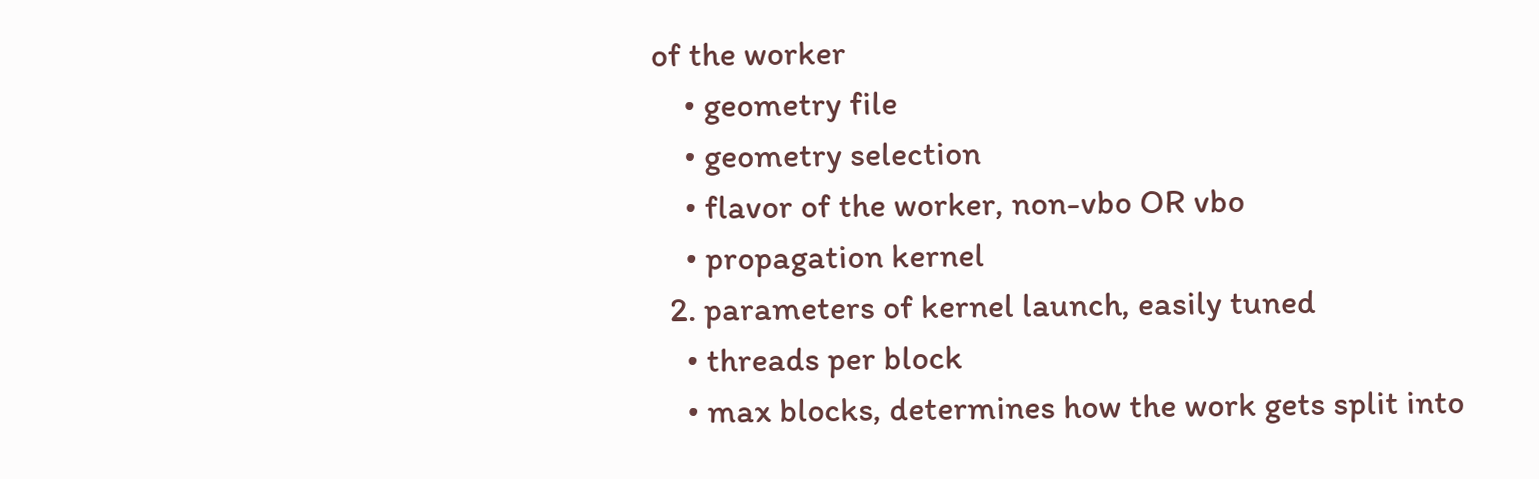of the worker
    • geometry file
    • geometry selection
    • flavor of the worker, non-vbo OR vbo
    • propagation kernel
  2. parameters of kernel launch, easily tuned
    • threads per block
    • max blocks, determines how the work gets split into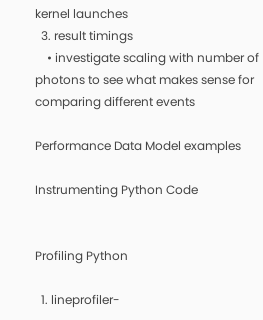kernel launches
  3. result timings
    • investigate scaling with number of photons to see what makes sense for comparing different events

Performance Data Model examples

Instrumenting Python Code


Profiling Python

  1. lineprofiler-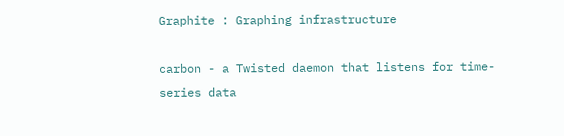Graphite : Graphing infrastructure

carbon - a Twisted daemon that listens for time-series data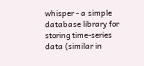whisper - a simple database library for storing time-series data (similar in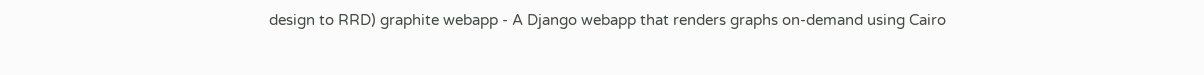design to RRD) graphite webapp - A Django webapp that renders graphs on-demand using Cairo